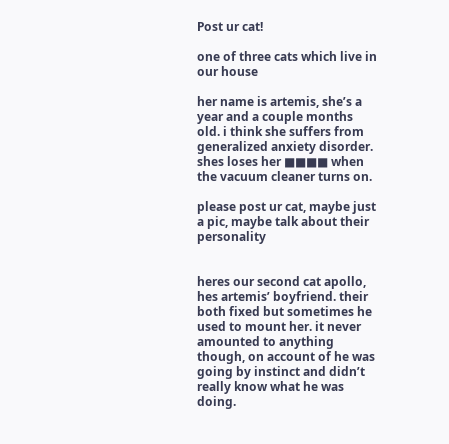Post ur cat!

one of three cats which live in our house

her name is artemis, she’s a year and a couple months old. i think she suffers from generalized anxiety disorder. shes loses her ■■■■ when the vacuum cleaner turns on.

please post ur cat, maybe just a pic, maybe talk about their personality


heres our second cat apollo, hes artemis’ boyfriend. their both fixed but sometimes he used to mount her. it never amounted to anything though, on account of he was going by instinct and didn’t really know what he was doing.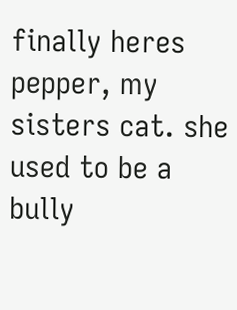finally heres pepper, my sisters cat. she used to be a bully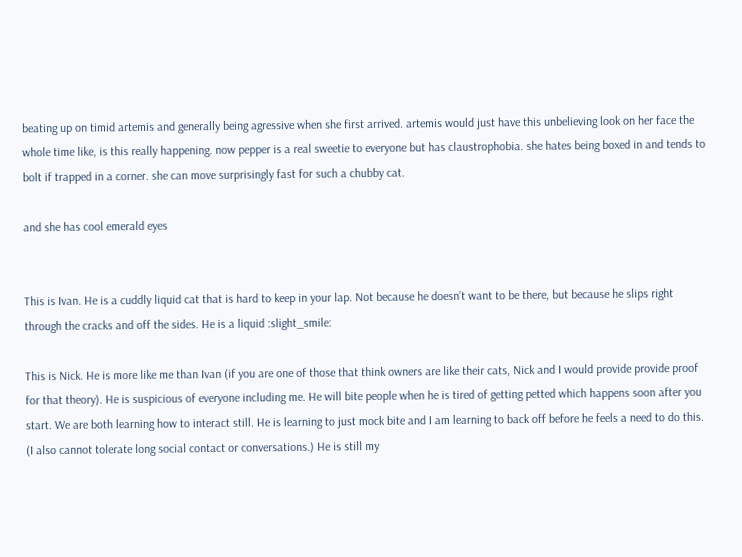beating up on timid artemis and generally being agressive when she first arrived. artemis would just have this unbelieving look on her face the whole time like, is this really happening. now pepper is a real sweetie to everyone but has claustrophobia. she hates being boxed in and tends to bolt if trapped in a corner. she can move surprisingly fast for such a chubby cat.

and she has cool emerald eyes


This is Ivan. He is a cuddly liquid cat that is hard to keep in your lap. Not because he doesn’t want to be there, but because he slips right through the cracks and off the sides. He is a liquid :slight_smile:

This is Nick. He is more like me than Ivan (if you are one of those that think owners are like their cats, Nick and I would provide provide proof for that theory). He is suspicious of everyone including me. He will bite people when he is tired of getting petted which happens soon after you start. We are both learning how to interact still. He is learning to just mock bite and I am learning to back off before he feels a need to do this. (I also cannot tolerate long social contact or conversations.) He is still my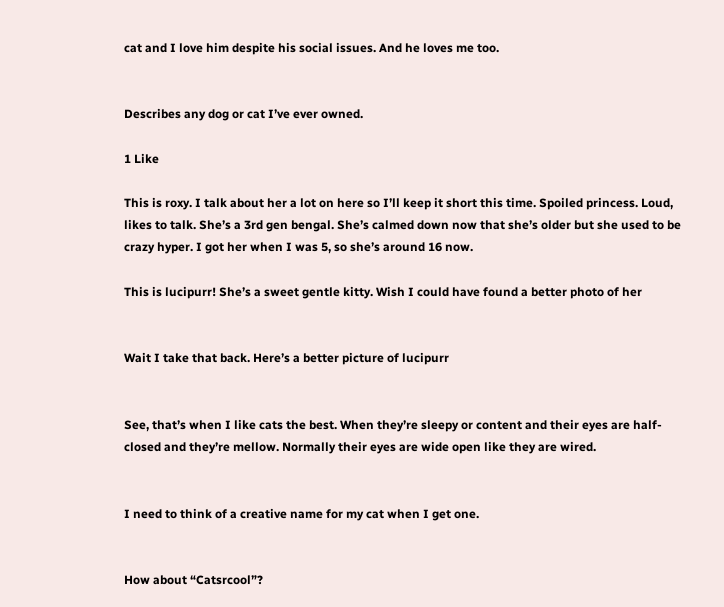cat and I love him despite his social issues. And he loves me too.


Describes any dog or cat I’ve ever owned.

1 Like

This is roxy. I talk about her a lot on here so I’ll keep it short this time. Spoiled princess. Loud, likes to talk. She’s a 3rd gen bengal. She’s calmed down now that she’s older but she used to be crazy hyper. I got her when I was 5, so she’s around 16 now.

This is lucipurr! She’s a sweet gentle kitty. Wish I could have found a better photo of her


Wait I take that back. Here’s a better picture of lucipurr


See, that’s when I like cats the best. When they’re sleepy or content and their eyes are half-closed and they’re mellow. Normally their eyes are wide open like they are wired.


I need to think of a creative name for my cat when I get one.


How about “Catsrcool”?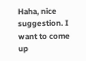Haha, nice suggestion. I want to come up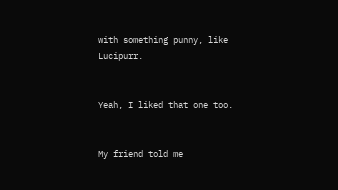with something punny, like Lucipurr.


Yeah, I liked that one too.


My friend told me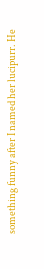something funny after I named her lucipurr. He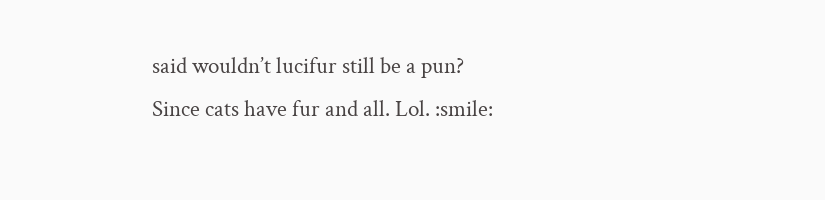said wouldn’t lucifur still be a pun? Since cats have fur and all. Lol. :smile: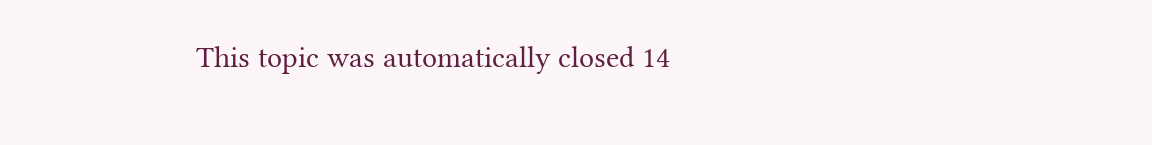This topic was automatically closed 14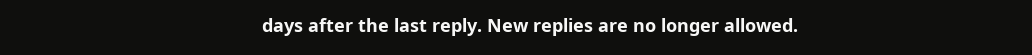days after the last reply. New replies are no longer allowed.